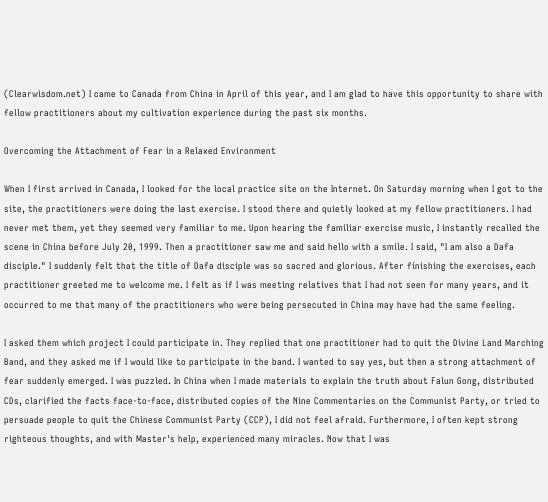(Clearwisdom.net) I came to Canada from China in April of this year, and I am glad to have this opportunity to share with fellow practitioners about my cultivation experience during the past six months.

Overcoming the Attachment of Fear in a Relaxed Environment

When I first arrived in Canada, I looked for the local practice site on the Internet. On Saturday morning when I got to the site, the practitioners were doing the last exercise. I stood there and quietly looked at my fellow practitioners. I had never met them, yet they seemed very familiar to me. Upon hearing the familiar exercise music, I instantly recalled the scene in China before July 20, 1999. Then a practitioner saw me and said hello with a smile. I said, "I am also a Dafa disciple." I suddenly felt that the title of Dafa disciple was so sacred and glorious. After finishing the exercises, each practitioner greeted me to welcome me. I felt as if I was meeting relatives that I had not seen for many years, and it occurred to me that many of the practitioners who were being persecuted in China may have had the same feeling.

I asked them which project I could participate in. They replied that one practitioner had to quit the Divine Land Marching Band, and they asked me if I would like to participate in the band. I wanted to say yes, but then a strong attachment of fear suddenly emerged. I was puzzled. In China when I made materials to explain the truth about Falun Gong, distributed CDs, clarified the facts face-to-face, distributed copies of the Nine Commentaries on the Communist Party, or tried to persuade people to quit the Chinese Communist Party (CCP), I did not feel afraid. Furthermore, I often kept strong righteous thoughts, and with Master's help, experienced many miracles. Now that I was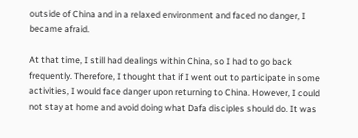outside of China and in a relaxed environment and faced no danger, I became afraid.

At that time, I still had dealings within China, so I had to go back frequently. Therefore, I thought that if I went out to participate in some activities, I would face danger upon returning to China. However, I could not stay at home and avoid doing what Dafa disciples should do. It was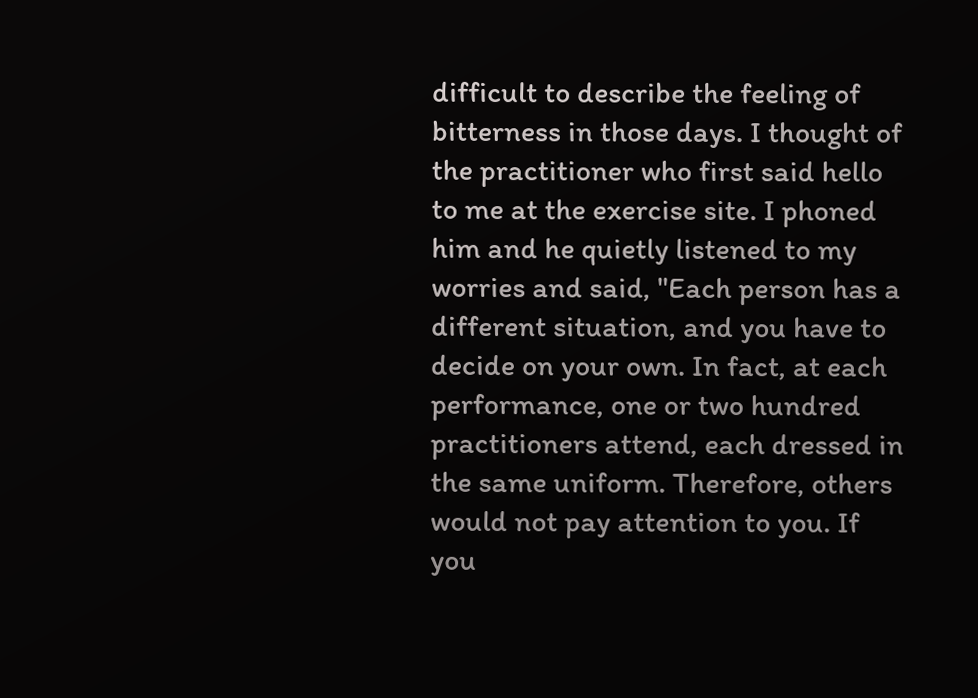difficult to describe the feeling of bitterness in those days. I thought of the practitioner who first said hello to me at the exercise site. I phoned him and he quietly listened to my worries and said, "Each person has a different situation, and you have to decide on your own. In fact, at each performance, one or two hundred practitioners attend, each dressed in the same uniform. Therefore, others would not pay attention to you. If you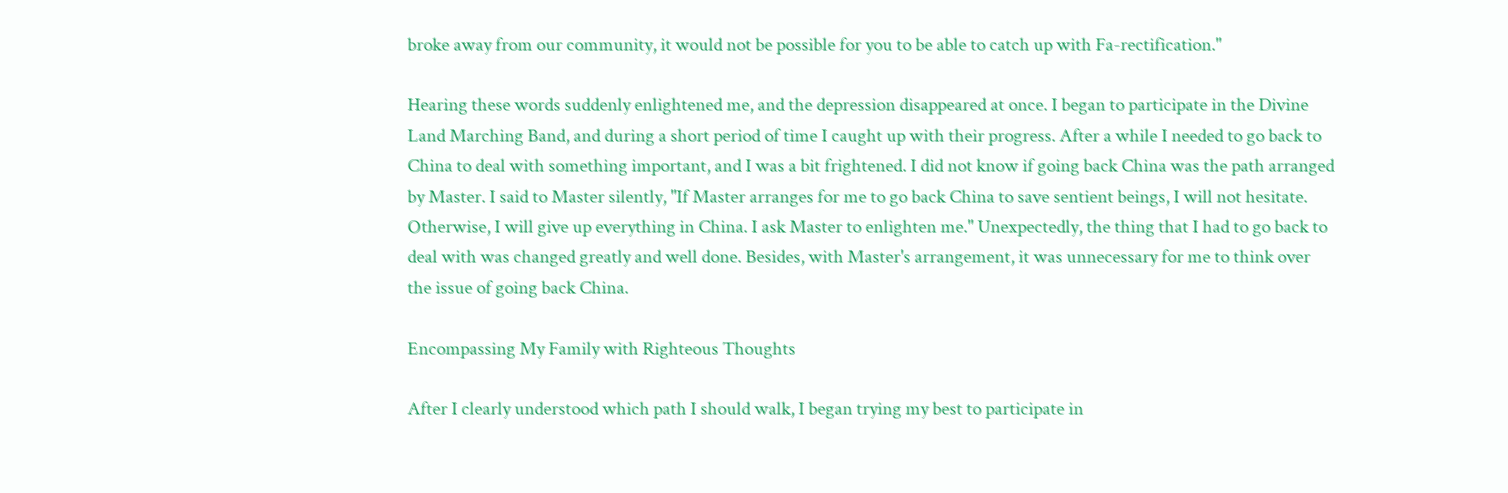broke away from our community, it would not be possible for you to be able to catch up with Fa-rectification."

Hearing these words suddenly enlightened me, and the depression disappeared at once. I began to participate in the Divine Land Marching Band, and during a short period of time I caught up with their progress. After a while I needed to go back to China to deal with something important, and I was a bit frightened. I did not know if going back China was the path arranged by Master. I said to Master silently, "If Master arranges for me to go back China to save sentient beings, I will not hesitate. Otherwise, I will give up everything in China. I ask Master to enlighten me." Unexpectedly, the thing that I had to go back to deal with was changed greatly and well done. Besides, with Master's arrangement, it was unnecessary for me to think over the issue of going back China.

Encompassing My Family with Righteous Thoughts

After I clearly understood which path I should walk, I began trying my best to participate in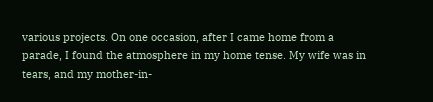various projects. On one occasion, after I came home from a parade, I found the atmosphere in my home tense. My wife was in tears, and my mother-in-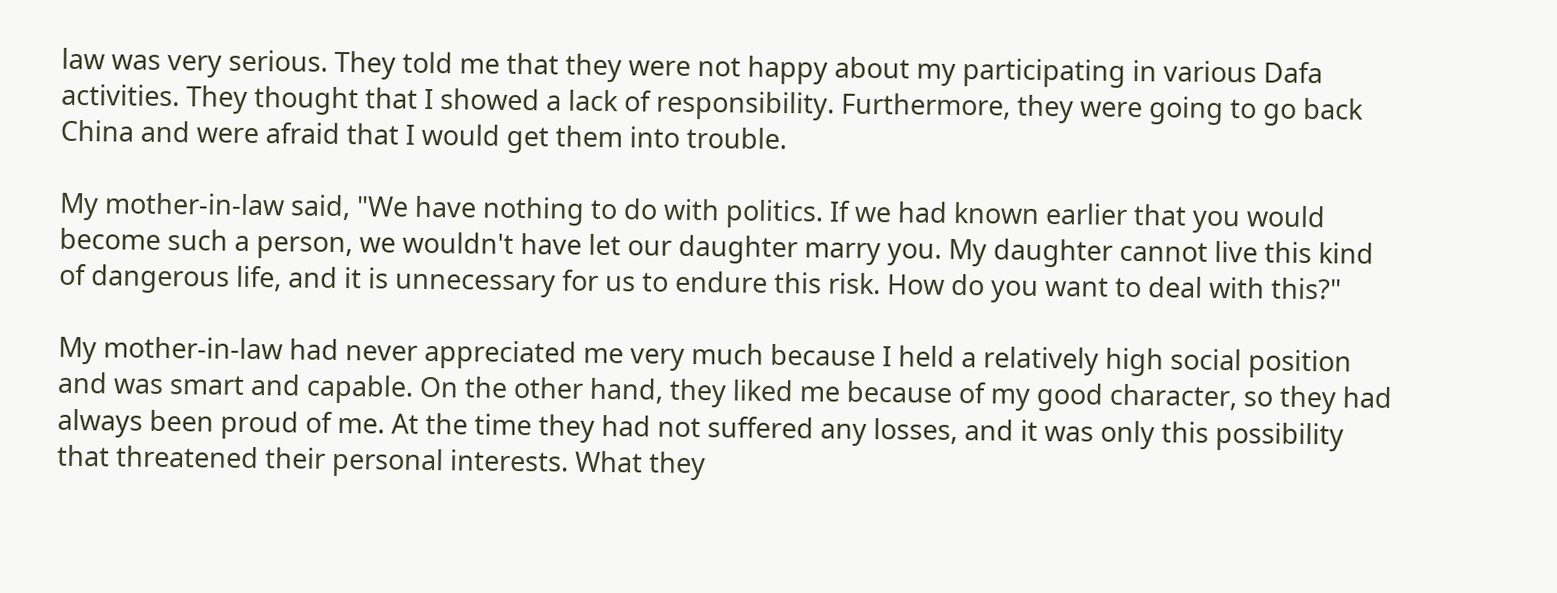law was very serious. They told me that they were not happy about my participating in various Dafa activities. They thought that I showed a lack of responsibility. Furthermore, they were going to go back China and were afraid that I would get them into trouble.

My mother-in-law said, "We have nothing to do with politics. If we had known earlier that you would become such a person, we wouldn't have let our daughter marry you. My daughter cannot live this kind of dangerous life, and it is unnecessary for us to endure this risk. How do you want to deal with this?"

My mother-in-law had never appreciated me very much because I held a relatively high social position and was smart and capable. On the other hand, they liked me because of my good character, so they had always been proud of me. At the time they had not suffered any losses, and it was only this possibility that threatened their personal interests. What they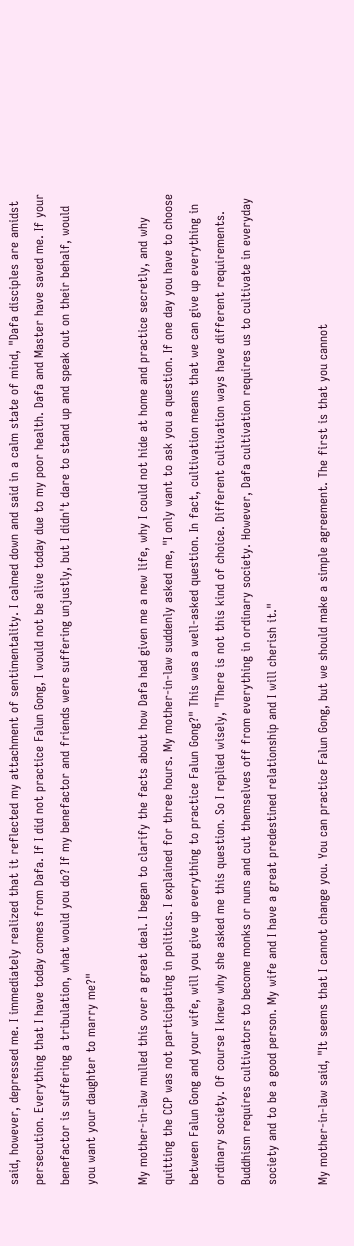said, however, depressed me. I immediately realized that it reflected my attachment of sentimentality. I calmed down and said in a calm state of mind, "Dafa disciples are amidst persecution. Everything that I have today comes from Dafa. If I did not practice Falun Gong, I would not be alive today due to my poor health. Dafa and Master have saved me. If your benefactor is suffering a tribulation, what would you do? If my benefactor and friends were suffering unjustly, but I didn't dare to stand up and speak out on their behalf, would you want your daughter to marry me?"

My mother-in-law mulled this over a great deal. I began to clarify the facts about how Dafa had given me a new life, why I could not hide at home and practice secretly, and why quitting the CCP was not participating in politics. I explained for three hours. My mother-in-law suddenly asked me, "I only want to ask you a question. If one day you have to choose between Falun Gong and your wife, will you give up everything to practice Falun Gong?" This was a well-asked question. In fact, cultivation means that we can give up everything in ordinary society. Of course I knew why she asked me this question. So I replied wisely, "There is not this kind of choice. Different cultivation ways have different requirements. Buddhism requires cultivators to become monks or nuns and cut themselves off from everything in ordinary society. However, Dafa cultivation requires us to cultivate in everyday society and to be a good person. My wife and I have a great predestined relationship and I will cherish it."

My mother-in-law said, "It seems that I cannot change you. You can practice Falun Gong, but we should make a simple agreement. The first is that you cannot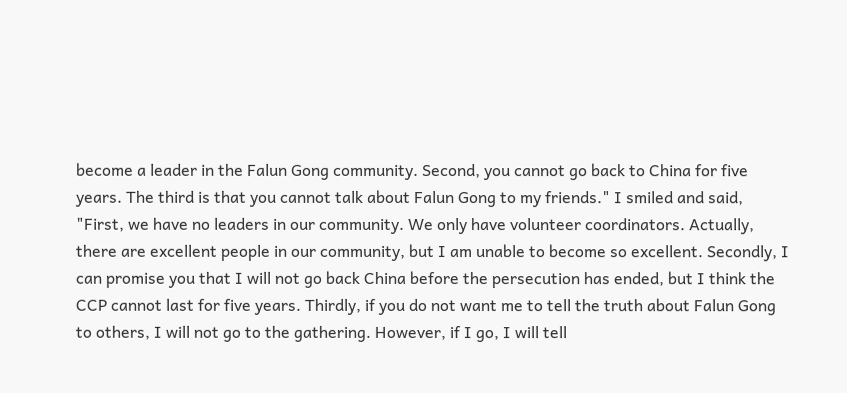become a leader in the Falun Gong community. Second, you cannot go back to China for five years. The third is that you cannot talk about Falun Gong to my friends." I smiled and said, "First, we have no leaders in our community. We only have volunteer coordinators. Actually, there are excellent people in our community, but I am unable to become so excellent. Secondly, I can promise you that I will not go back China before the persecution has ended, but I think the CCP cannot last for five years. Thirdly, if you do not want me to tell the truth about Falun Gong to others, I will not go to the gathering. However, if I go, I will tell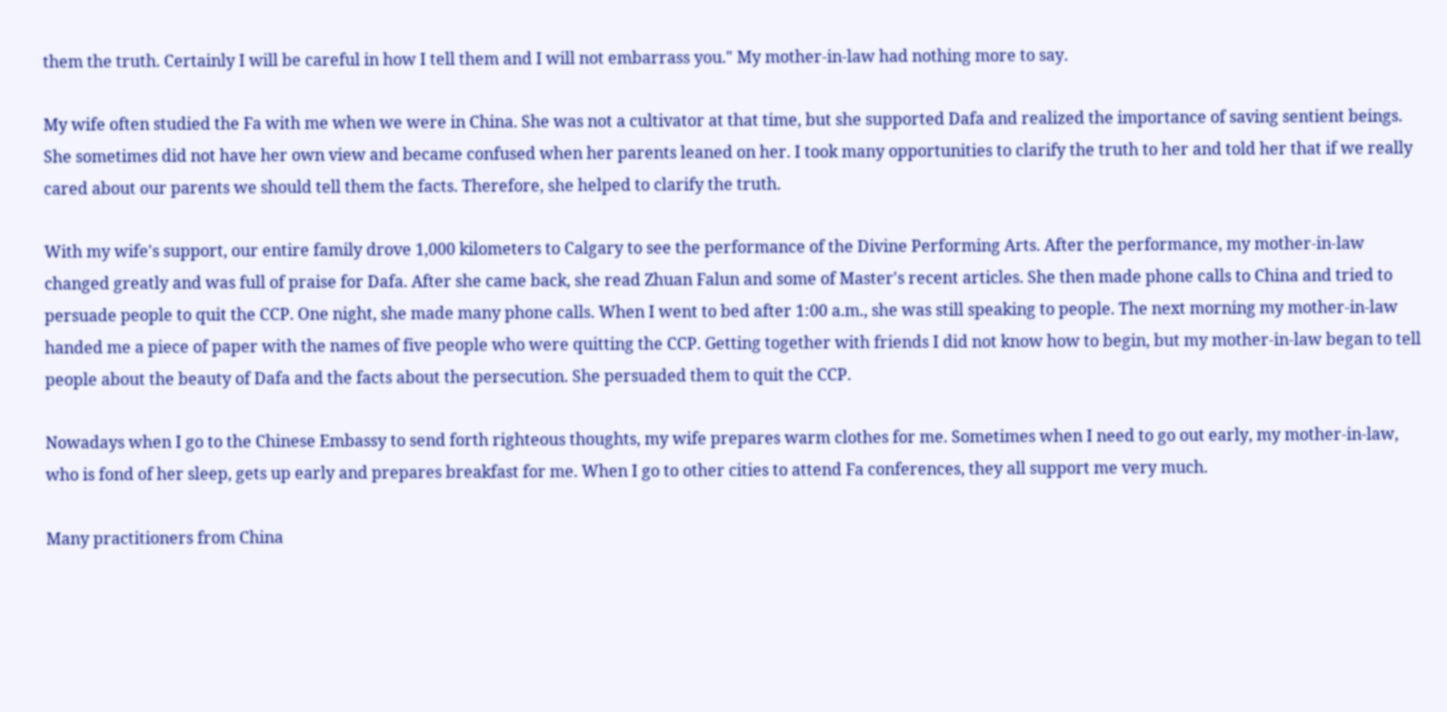them the truth. Certainly I will be careful in how I tell them and I will not embarrass you." My mother-in-law had nothing more to say.

My wife often studied the Fa with me when we were in China. She was not a cultivator at that time, but she supported Dafa and realized the importance of saving sentient beings. She sometimes did not have her own view and became confused when her parents leaned on her. I took many opportunities to clarify the truth to her and told her that if we really cared about our parents we should tell them the facts. Therefore, she helped to clarify the truth.

With my wife's support, our entire family drove 1,000 kilometers to Calgary to see the performance of the Divine Performing Arts. After the performance, my mother-in-law changed greatly and was full of praise for Dafa. After she came back, she read Zhuan Falun and some of Master's recent articles. She then made phone calls to China and tried to persuade people to quit the CCP. One night, she made many phone calls. When I went to bed after 1:00 a.m., she was still speaking to people. The next morning my mother-in-law handed me a piece of paper with the names of five people who were quitting the CCP. Getting together with friends I did not know how to begin, but my mother-in-law began to tell people about the beauty of Dafa and the facts about the persecution. She persuaded them to quit the CCP.

Nowadays when I go to the Chinese Embassy to send forth righteous thoughts, my wife prepares warm clothes for me. Sometimes when I need to go out early, my mother-in-law, who is fond of her sleep, gets up early and prepares breakfast for me. When I go to other cities to attend Fa conferences, they all support me very much.

Many practitioners from China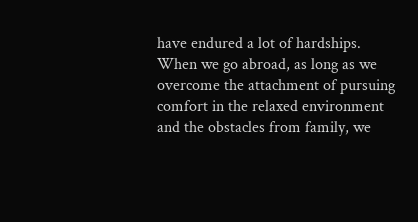have endured a lot of hardships. When we go abroad, as long as we overcome the attachment of pursuing comfort in the relaxed environment and the obstacles from family, we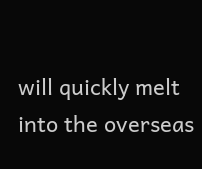will quickly melt into the overseas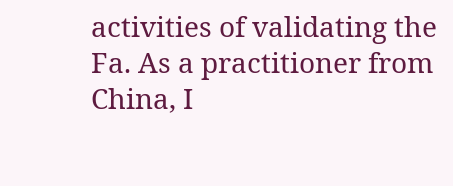activities of validating the Fa. As a practitioner from China, I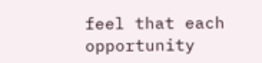feel that each opportunity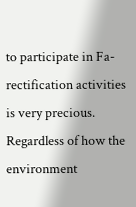to participate in Fa-rectification activities is very precious. Regardless of how the environment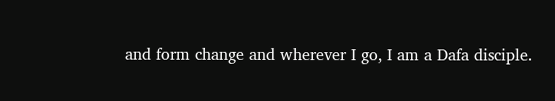and form change and wherever I go, I am a Dafa disciple.